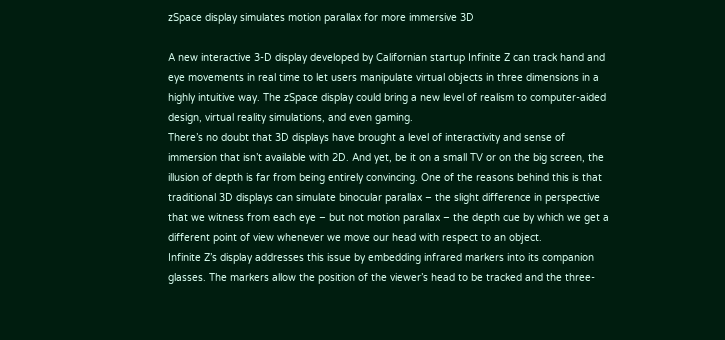zSpace display simulates motion parallax for more immersive 3D

A new interactive 3-D display developed by Californian startup Infinite Z can track hand and eye movements in real time to let users manipulate virtual objects in three dimensions in a highly intuitive way. The zSpace display could bring a new level of realism to computer-aided design, virtual reality simulations, and even gaming.
There’s no doubt that 3D displays have brought a level of interactivity and sense of immersion that isn’t available with 2D. And yet, be it on a small TV or on the big screen, the illusion of depth is far from being entirely convincing. One of the reasons behind this is that traditional 3D displays can simulate binocular parallax – the slight difference in perspective that we witness from each eye – but not motion parallax – the depth cue by which we get a different point of view whenever we move our head with respect to an object.
Infinite Z’s display addresses this issue by embedding infrared markers into its companion glasses. The markers allow the position of the viewer’s head to be tracked and the three-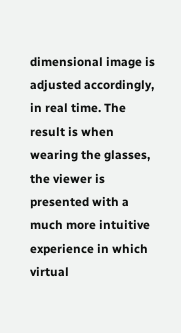dimensional image is adjusted accordingly, in real time. The result is when wearing the glasses, the viewer is presented with a much more intuitive experience in which virtual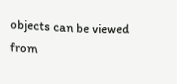objects can be viewed from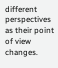different perspectives as their point of view changes.